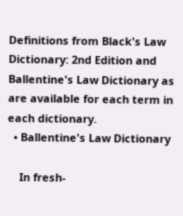Definitions from Black's Law Dictionary: 2nd Edition and Ballentine's Law Dictionary as are available for each term in each dictionary.
  • Ballentine's Law Dictionary

    In fresh-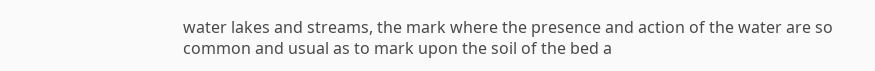water lakes and streams, the mark where the presence and action of the water are so common and usual as to mark upon the soil of the bed a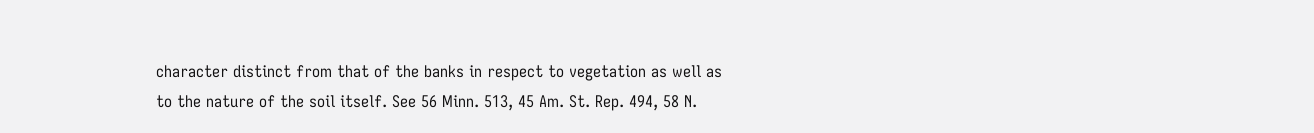character distinct from that of the banks in respect to vegetation as well as to the nature of the soil itself. See 56 Minn. 513, 45 Am. St. Rep. 494, 58 N.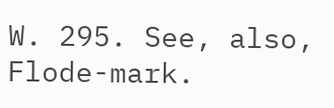W. 295. See, also, Flode-mark.